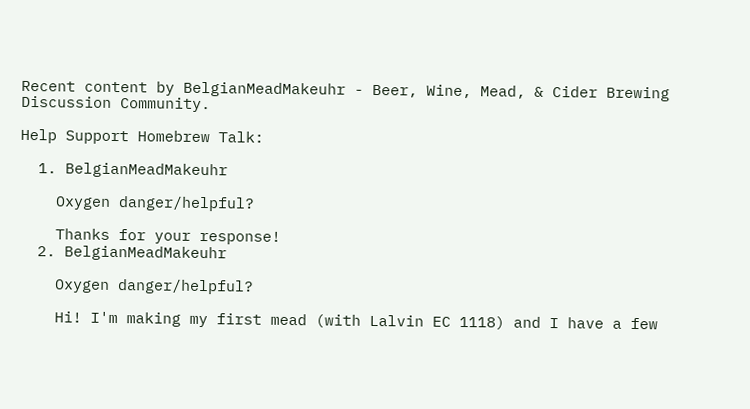Recent content by BelgianMeadMakeuhr - Beer, Wine, Mead, & Cider Brewing Discussion Community.

Help Support Homebrew Talk:

  1. BelgianMeadMakeuhr

    Oxygen danger/helpful?

    Thanks for your response!
  2. BelgianMeadMakeuhr

    Oxygen danger/helpful?

    Hi! I'm making my first mead (with Lalvin EC 1118) and I have a few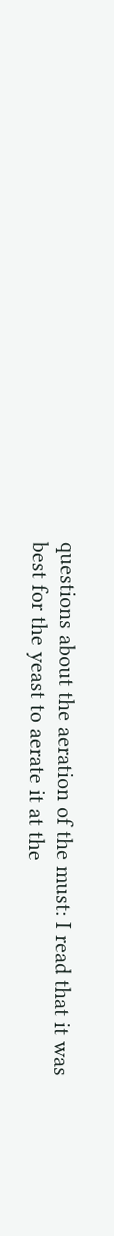questions about the aeration of the must: I read that it was best for the yeast to aerate it at the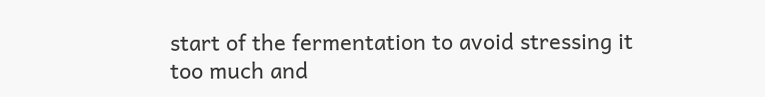start of the fermentation to avoid stressing it too much and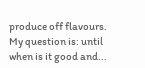produce off flavours. My question is: until when is it good and...